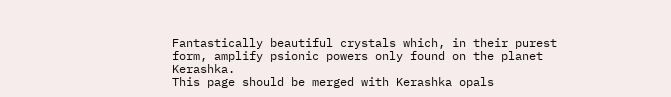Fantastically beautiful crystals which, in their purest form, amplify psionic powers only found on the planet Kerashka.
This page should be merged with Kerashka opals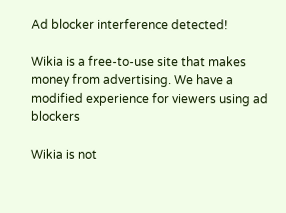Ad blocker interference detected!

Wikia is a free-to-use site that makes money from advertising. We have a modified experience for viewers using ad blockers

Wikia is not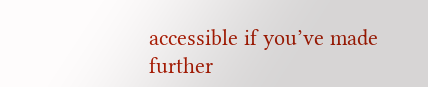accessible if you’ve made further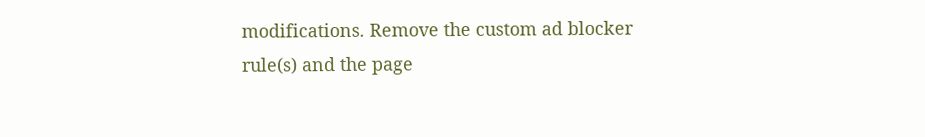modifications. Remove the custom ad blocker rule(s) and the page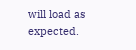will load as expected.